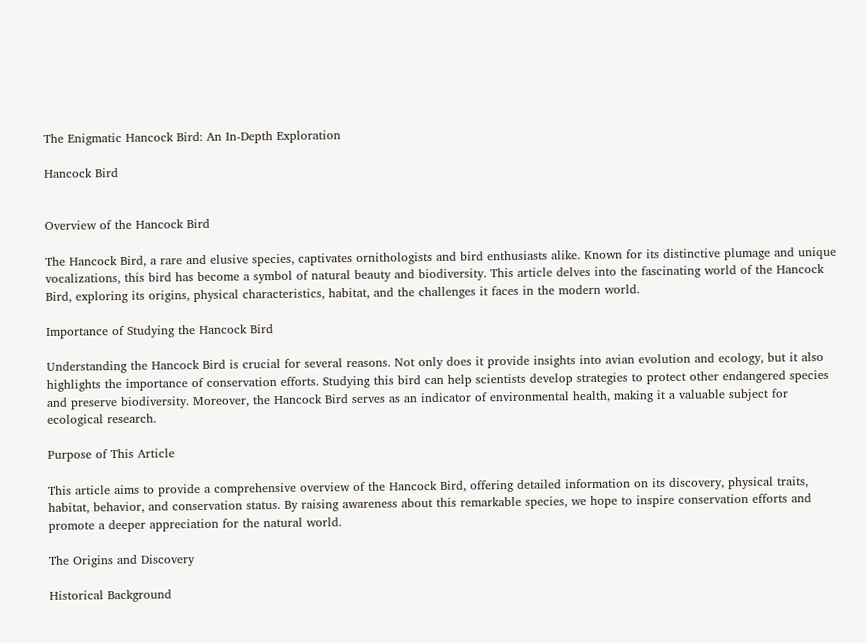The Enigmatic Hancock Bird: An In-Depth Exploration

Hancock Bird


Overview of the Hancock Bird

The Hancock Bird, a rare and elusive species, captivates ornithologists and bird enthusiasts alike. Known for its distinctive plumage and unique vocalizations, this bird has become a symbol of natural beauty and biodiversity. This article delves into the fascinating world of the Hancock Bird, exploring its origins, physical characteristics, habitat, and the challenges it faces in the modern world.

Importance of Studying the Hancock Bird

Understanding the Hancock Bird is crucial for several reasons. Not only does it provide insights into avian evolution and ecology, but it also highlights the importance of conservation efforts. Studying this bird can help scientists develop strategies to protect other endangered species and preserve biodiversity. Moreover, the Hancock Bird serves as an indicator of environmental health, making it a valuable subject for ecological research.

Purpose of This Article

This article aims to provide a comprehensive overview of the Hancock Bird, offering detailed information on its discovery, physical traits, habitat, behavior, and conservation status. By raising awareness about this remarkable species, we hope to inspire conservation efforts and promote a deeper appreciation for the natural world.

The Origins and Discovery

Historical Background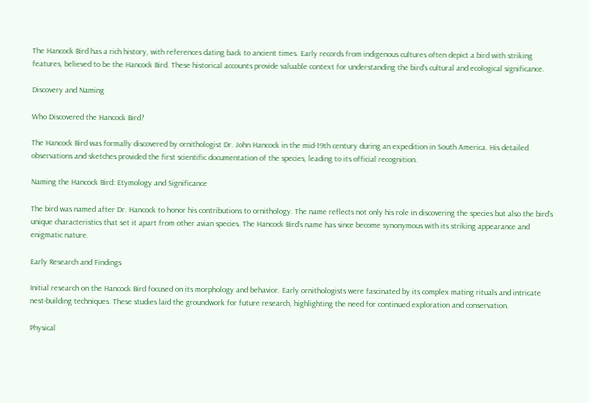The Hancock Bird has a rich history, with references dating back to ancient times. Early records from indigenous cultures often depict a bird with striking features, believed to be the Hancock Bird. These historical accounts provide valuable context for understanding the bird’s cultural and ecological significance.

Discovery and Naming

Who Discovered the Hancock Bird?

The Hancock Bird was formally discovered by ornithologist Dr. John Hancock in the mid-19th century during an expedition in South America. His detailed observations and sketches provided the first scientific documentation of the species, leading to its official recognition.

Naming the Hancock Bird: Etymology and Significance

The bird was named after Dr. Hancock to honor his contributions to ornithology. The name reflects not only his role in discovering the species but also the bird’s unique characteristics that set it apart from other avian species. The Hancock Bird’s name has since become synonymous with its striking appearance and enigmatic nature.

Early Research and Findings

Initial research on the Hancock Bird focused on its morphology and behavior. Early ornithologists were fascinated by its complex mating rituals and intricate nest-building techniques. These studies laid the groundwork for future research, highlighting the need for continued exploration and conservation.

Physical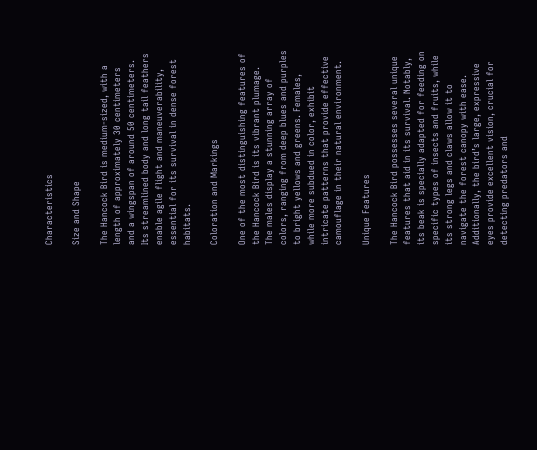Characteristics

Size and Shape

The Hancock Bird is medium-sized, with a length of approximately 30 centimeters and a wingspan of around 50 centimeters. Its streamlined body and long tail feathers enable agile flight and maneuverability, essential for its survival in dense forest habitats.

Coloration and Markings

One of the most distinguishing features of the Hancock Bird is its vibrant plumage. The males display a stunning array of colors, ranging from deep blues and purples to bright yellows and greens. Females, while more subdued in color, exhibit intricate patterns that provide effective camouflage in their natural environment.

Unique Features

The Hancock Bird possesses several unique features that aid in its survival. Notably, its beak is specially adapted for feeding on specific types of insects and fruits, while its strong legs and claws allow it to navigate the forest canopy with ease. Additionally, the bird’s large, expressive eyes provide excellent vision, crucial for detecting predators and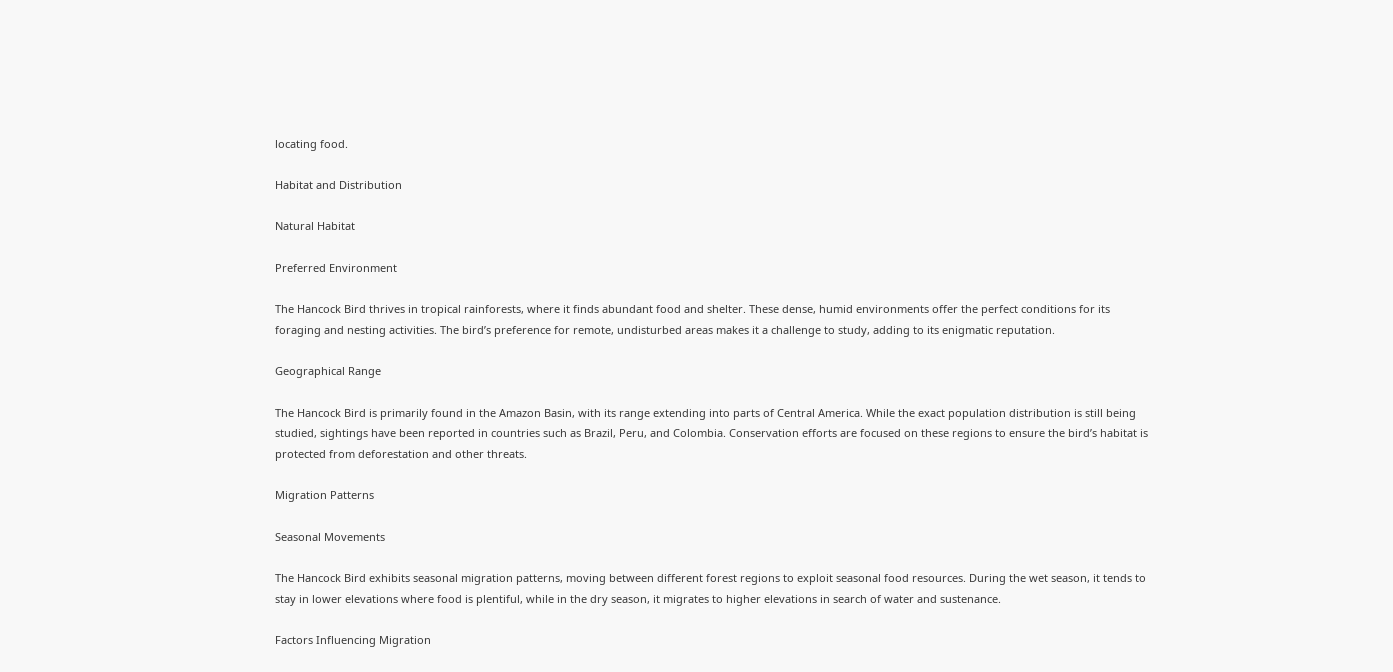locating food.

Habitat and Distribution

Natural Habitat

Preferred Environment

The Hancock Bird thrives in tropical rainforests, where it finds abundant food and shelter. These dense, humid environments offer the perfect conditions for its foraging and nesting activities. The bird’s preference for remote, undisturbed areas makes it a challenge to study, adding to its enigmatic reputation.

Geographical Range

The Hancock Bird is primarily found in the Amazon Basin, with its range extending into parts of Central America. While the exact population distribution is still being studied, sightings have been reported in countries such as Brazil, Peru, and Colombia. Conservation efforts are focused on these regions to ensure the bird’s habitat is protected from deforestation and other threats.

Migration Patterns

Seasonal Movements

The Hancock Bird exhibits seasonal migration patterns, moving between different forest regions to exploit seasonal food resources. During the wet season, it tends to stay in lower elevations where food is plentiful, while in the dry season, it migrates to higher elevations in search of water and sustenance.

Factors Influencing Migration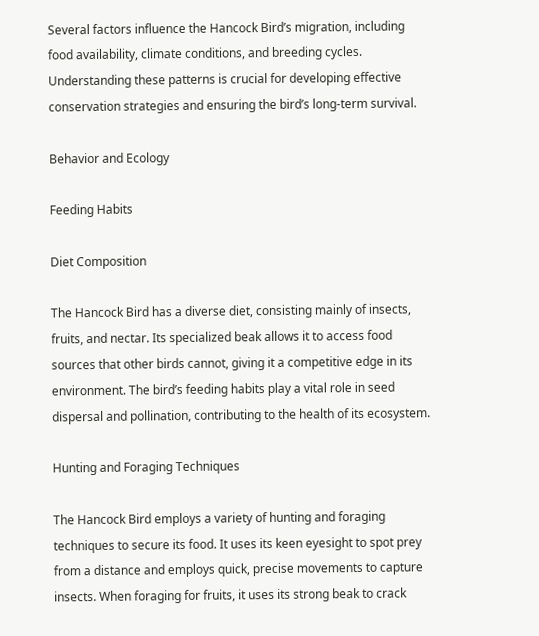Several factors influence the Hancock Bird’s migration, including food availability, climate conditions, and breeding cycles. Understanding these patterns is crucial for developing effective conservation strategies and ensuring the bird’s long-term survival.

Behavior and Ecology

Feeding Habits

Diet Composition

The Hancock Bird has a diverse diet, consisting mainly of insects, fruits, and nectar. Its specialized beak allows it to access food sources that other birds cannot, giving it a competitive edge in its environment. The bird’s feeding habits play a vital role in seed dispersal and pollination, contributing to the health of its ecosystem.

Hunting and Foraging Techniques

The Hancock Bird employs a variety of hunting and foraging techniques to secure its food. It uses its keen eyesight to spot prey from a distance and employs quick, precise movements to capture insects. When foraging for fruits, it uses its strong beak to crack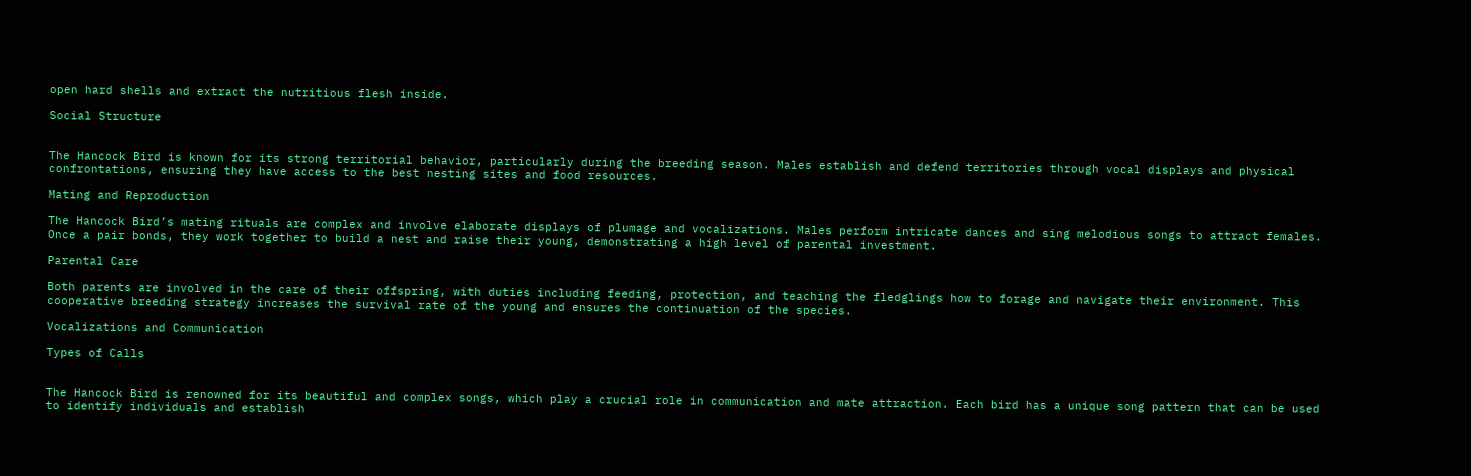open hard shells and extract the nutritious flesh inside.

Social Structure


The Hancock Bird is known for its strong territorial behavior, particularly during the breeding season. Males establish and defend territories through vocal displays and physical confrontations, ensuring they have access to the best nesting sites and food resources.

Mating and Reproduction

The Hancock Bird’s mating rituals are complex and involve elaborate displays of plumage and vocalizations. Males perform intricate dances and sing melodious songs to attract females. Once a pair bonds, they work together to build a nest and raise their young, demonstrating a high level of parental investment.

Parental Care

Both parents are involved in the care of their offspring, with duties including feeding, protection, and teaching the fledglings how to forage and navigate their environment. This cooperative breeding strategy increases the survival rate of the young and ensures the continuation of the species.

Vocalizations and Communication

Types of Calls


The Hancock Bird is renowned for its beautiful and complex songs, which play a crucial role in communication and mate attraction. Each bird has a unique song pattern that can be used to identify individuals and establish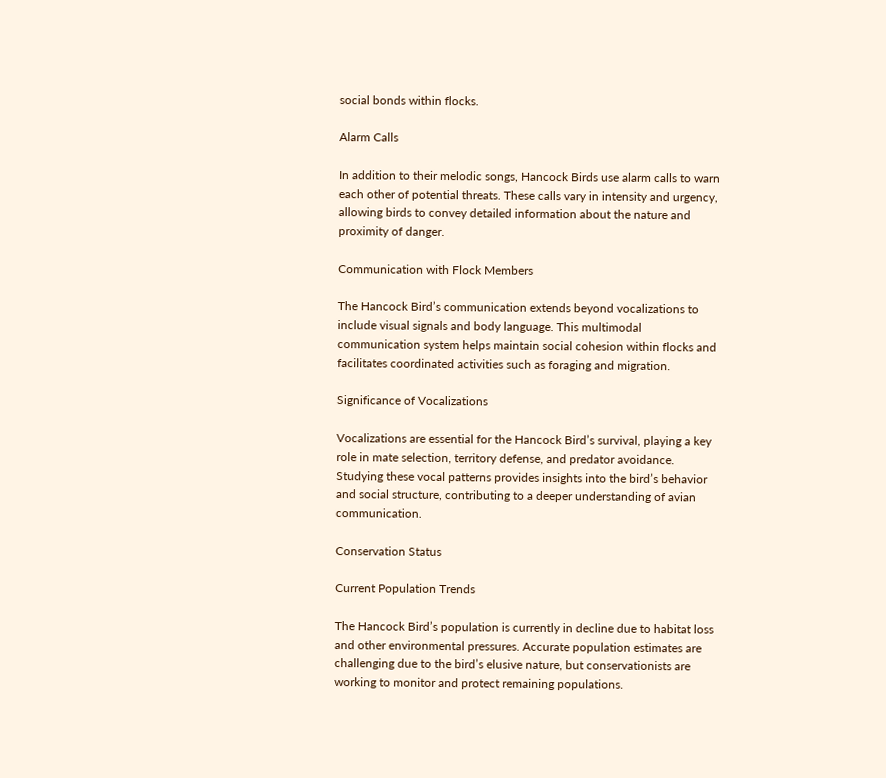social bonds within flocks.

Alarm Calls

In addition to their melodic songs, Hancock Birds use alarm calls to warn each other of potential threats. These calls vary in intensity and urgency, allowing birds to convey detailed information about the nature and proximity of danger.

Communication with Flock Members

The Hancock Bird’s communication extends beyond vocalizations to include visual signals and body language. This multimodal communication system helps maintain social cohesion within flocks and facilitates coordinated activities such as foraging and migration.

Significance of Vocalizations

Vocalizations are essential for the Hancock Bird’s survival, playing a key role in mate selection, territory defense, and predator avoidance. Studying these vocal patterns provides insights into the bird’s behavior and social structure, contributing to a deeper understanding of avian communication.

Conservation Status

Current Population Trends

The Hancock Bird’s population is currently in decline due to habitat loss and other environmental pressures. Accurate population estimates are challenging due to the bird’s elusive nature, but conservationists are working to monitor and protect remaining populations.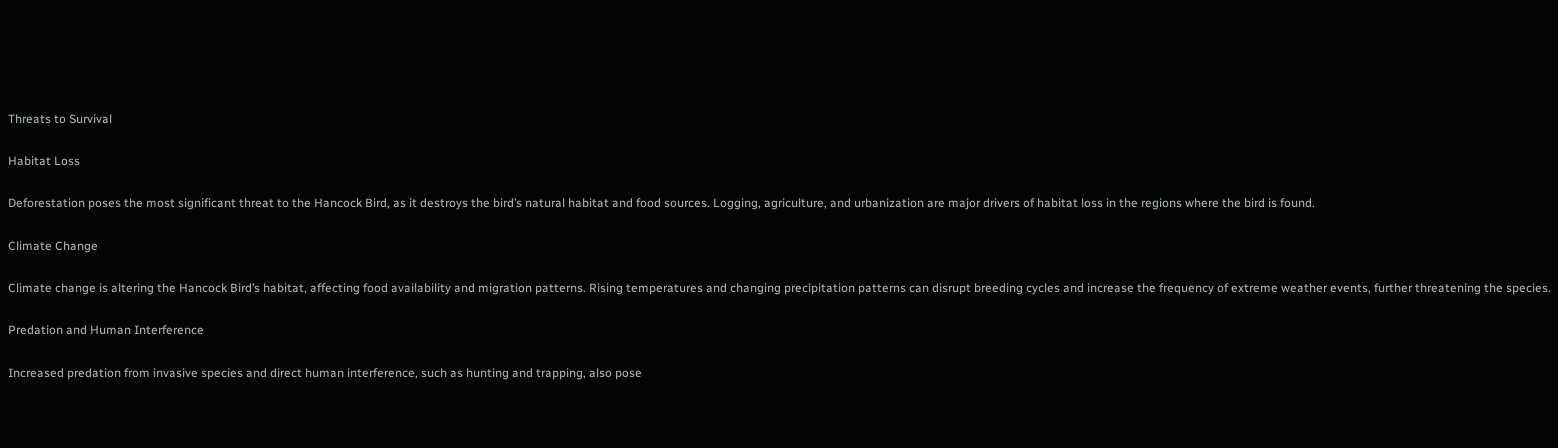Threats to Survival

Habitat Loss

Deforestation poses the most significant threat to the Hancock Bird, as it destroys the bird’s natural habitat and food sources. Logging, agriculture, and urbanization are major drivers of habitat loss in the regions where the bird is found.

Climate Change

Climate change is altering the Hancock Bird’s habitat, affecting food availability and migration patterns. Rising temperatures and changing precipitation patterns can disrupt breeding cycles and increase the frequency of extreme weather events, further threatening the species.

Predation and Human Interference

Increased predation from invasive species and direct human interference, such as hunting and trapping, also pose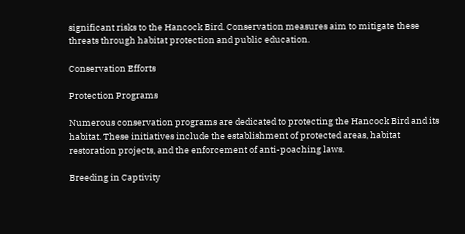significant risks to the Hancock Bird. Conservation measures aim to mitigate these threats through habitat protection and public education.

Conservation Efforts

Protection Programs

Numerous conservation programs are dedicated to protecting the Hancock Bird and its habitat. These initiatives include the establishment of protected areas, habitat restoration projects, and the enforcement of anti-poaching laws.

Breeding in Captivity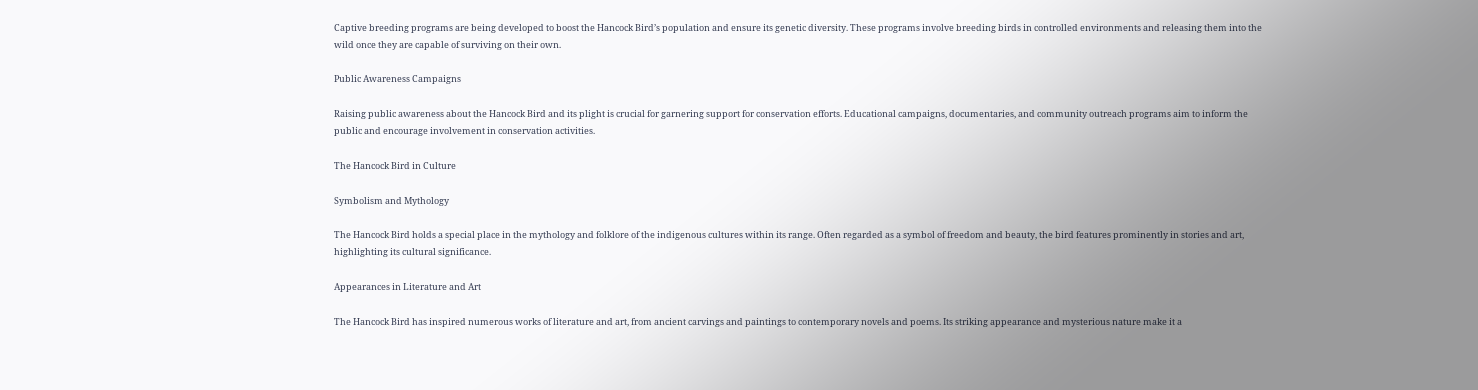Captive breeding programs are being developed to boost the Hancock Bird’s population and ensure its genetic diversity. These programs involve breeding birds in controlled environments and releasing them into the wild once they are capable of surviving on their own.

Public Awareness Campaigns

Raising public awareness about the Hancock Bird and its plight is crucial for garnering support for conservation efforts. Educational campaigns, documentaries, and community outreach programs aim to inform the public and encourage involvement in conservation activities.

The Hancock Bird in Culture

Symbolism and Mythology

The Hancock Bird holds a special place in the mythology and folklore of the indigenous cultures within its range. Often regarded as a symbol of freedom and beauty, the bird features prominently in stories and art, highlighting its cultural significance.

Appearances in Literature and Art

The Hancock Bird has inspired numerous works of literature and art, from ancient carvings and paintings to contemporary novels and poems. Its striking appearance and mysterious nature make it a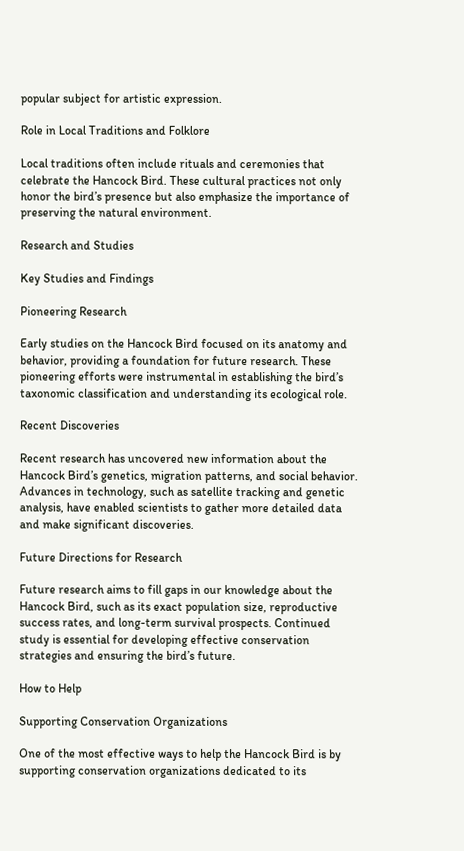popular subject for artistic expression.

Role in Local Traditions and Folklore

Local traditions often include rituals and ceremonies that celebrate the Hancock Bird. These cultural practices not only honor the bird’s presence but also emphasize the importance of preserving the natural environment.

Research and Studies

Key Studies and Findings

Pioneering Research

Early studies on the Hancock Bird focused on its anatomy and behavior, providing a foundation for future research. These pioneering efforts were instrumental in establishing the bird’s taxonomic classification and understanding its ecological role.

Recent Discoveries

Recent research has uncovered new information about the Hancock Bird’s genetics, migration patterns, and social behavior. Advances in technology, such as satellite tracking and genetic analysis, have enabled scientists to gather more detailed data and make significant discoveries.

Future Directions for Research

Future research aims to fill gaps in our knowledge about the Hancock Bird, such as its exact population size, reproductive success rates, and long-term survival prospects. Continued study is essential for developing effective conservation strategies and ensuring the bird’s future.

How to Help

Supporting Conservation Organizations

One of the most effective ways to help the Hancock Bird is by supporting conservation organizations dedicated to its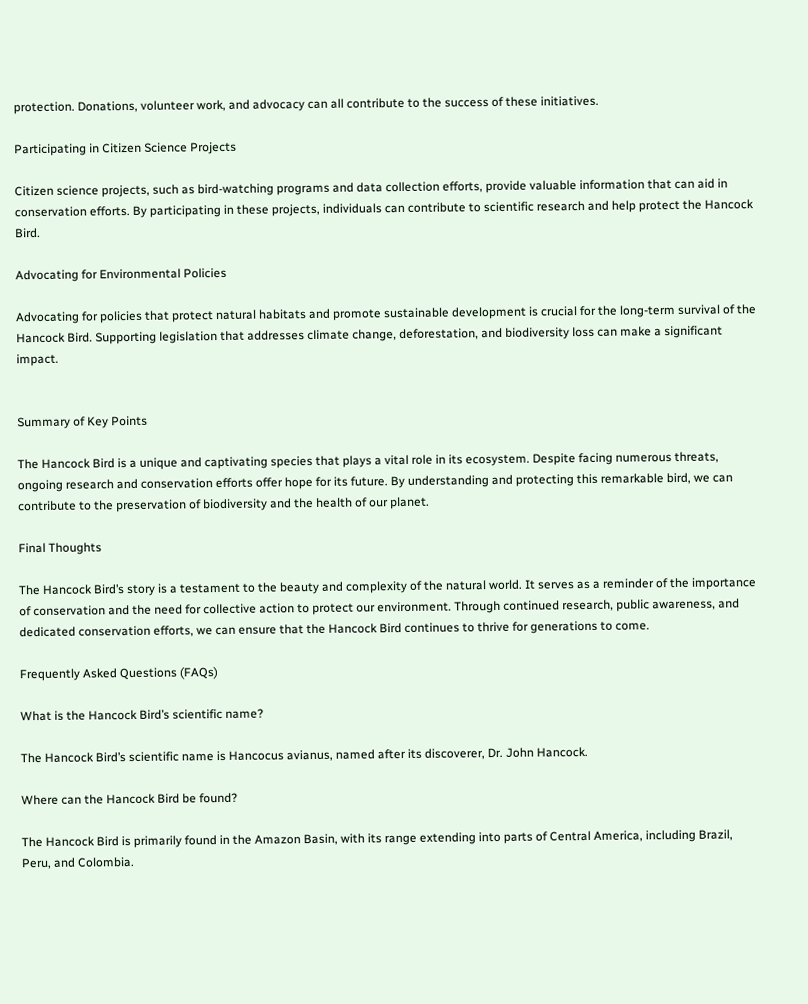protection. Donations, volunteer work, and advocacy can all contribute to the success of these initiatives.

Participating in Citizen Science Projects

Citizen science projects, such as bird-watching programs and data collection efforts, provide valuable information that can aid in conservation efforts. By participating in these projects, individuals can contribute to scientific research and help protect the Hancock Bird.

Advocating for Environmental Policies

Advocating for policies that protect natural habitats and promote sustainable development is crucial for the long-term survival of the Hancock Bird. Supporting legislation that addresses climate change, deforestation, and biodiversity loss can make a significant impact.


Summary of Key Points

The Hancock Bird is a unique and captivating species that plays a vital role in its ecosystem. Despite facing numerous threats, ongoing research and conservation efforts offer hope for its future. By understanding and protecting this remarkable bird, we can contribute to the preservation of biodiversity and the health of our planet.

Final Thoughts

The Hancock Bird’s story is a testament to the beauty and complexity of the natural world. It serves as a reminder of the importance of conservation and the need for collective action to protect our environment. Through continued research, public awareness, and dedicated conservation efforts, we can ensure that the Hancock Bird continues to thrive for generations to come.

Frequently Asked Questions (FAQs)

What is the Hancock Bird’s scientific name?

The Hancock Bird’s scientific name is Hancocus avianus, named after its discoverer, Dr. John Hancock.

Where can the Hancock Bird be found?

The Hancock Bird is primarily found in the Amazon Basin, with its range extending into parts of Central America, including Brazil, Peru, and Colombia.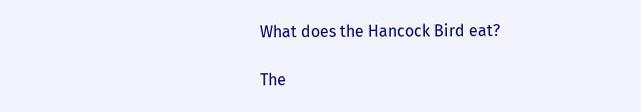What does the Hancock Bird eat?

The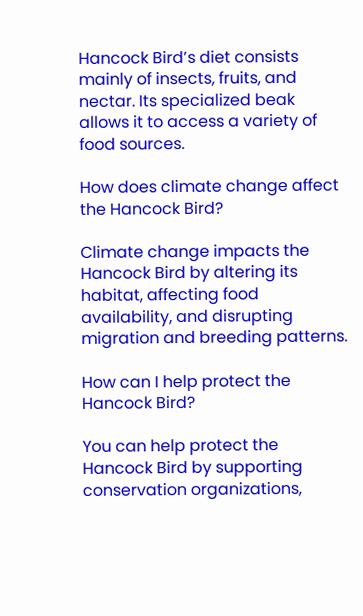Hancock Bird’s diet consists mainly of insects, fruits, and nectar. Its specialized beak allows it to access a variety of food sources.

How does climate change affect the Hancock Bird?

Climate change impacts the Hancock Bird by altering its habitat, affecting food availability, and disrupting migration and breeding patterns.

How can I help protect the Hancock Bird?

You can help protect the Hancock Bird by supporting conservation organizations,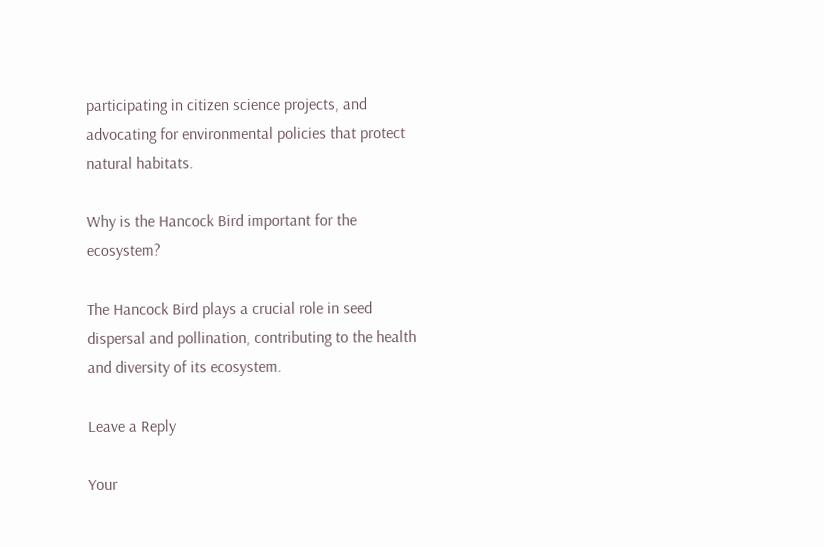participating in citizen science projects, and advocating for environmental policies that protect natural habitats.

Why is the Hancock Bird important for the ecosystem?

The Hancock Bird plays a crucial role in seed dispersal and pollination, contributing to the health and diversity of its ecosystem.

Leave a Reply

Your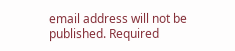email address will not be published. Required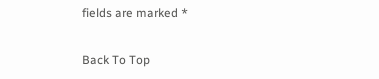fields are marked *

Back To Top